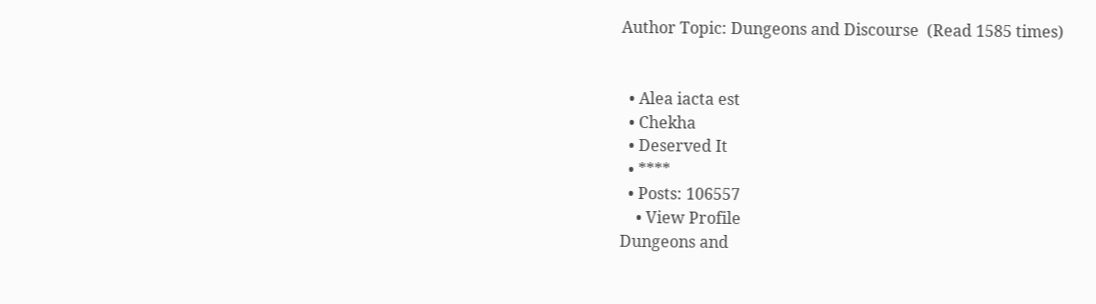Author Topic: Dungeons and Discourse  (Read 1585 times)


  • Alea iacta est
  • Chekha
  • Deserved It
  • ****
  • Posts: 106557
    • View Profile
Dungeons and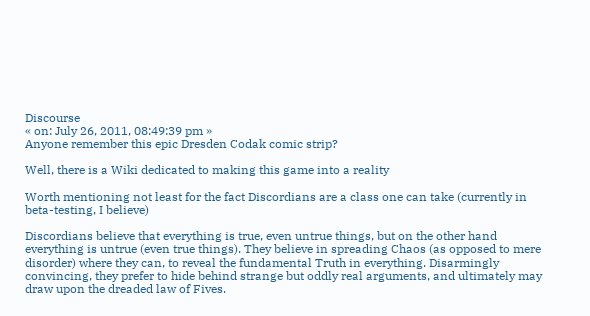Discourse
« on: July 26, 2011, 08:49:39 pm »
Anyone remember this epic Dresden Codak comic strip?

Well, there is a Wiki dedicated to making this game into a reality

Worth mentioning not least for the fact Discordians are a class one can take (currently in beta-testing, I believe)

Discordians believe that everything is true, even untrue things, but on the other hand everything is untrue (even true things). They believe in spreading Chaos (as opposed to mere disorder) where they can, to reveal the fundamental Truth in everything. Disarmingly convincing, they prefer to hide behind strange but oddly real arguments, and ultimately may draw upon the dreaded law of Fives.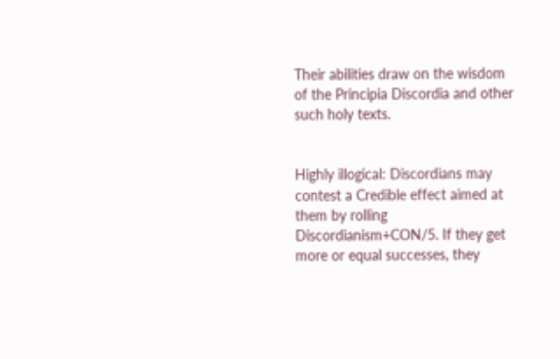Their abilities draw on the wisdom of the Principia Discordia and other such holy texts.


Highly illogical: Discordians may contest a Credible effect aimed at them by rolling Discordianism+CON/5. If they get more or equal successes, they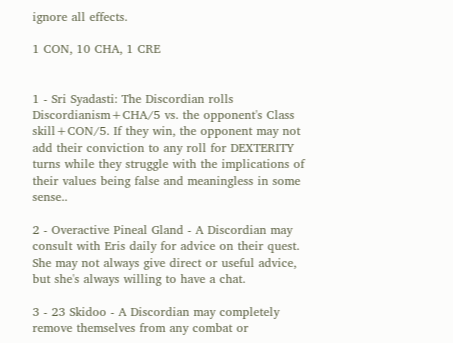ignore all effects.

1 CON, 10 CHA, 1 CRE


1 - Sri Syadasti: The Discordian rolls Discordianism+CHA/5 vs. the opponent's Class skill+CON/5. If they win, the opponent may not add their conviction to any roll for DEXTERITY turns while they struggle with the implications of their values being false and meaningless in some sense..

2 - Overactive Pineal Gland - A Discordian may consult with Eris daily for advice on their quest. She may not always give direct or useful advice, but she's always willing to have a chat.

3 - 23 Skidoo - A Discordian may completely remove themselves from any combat or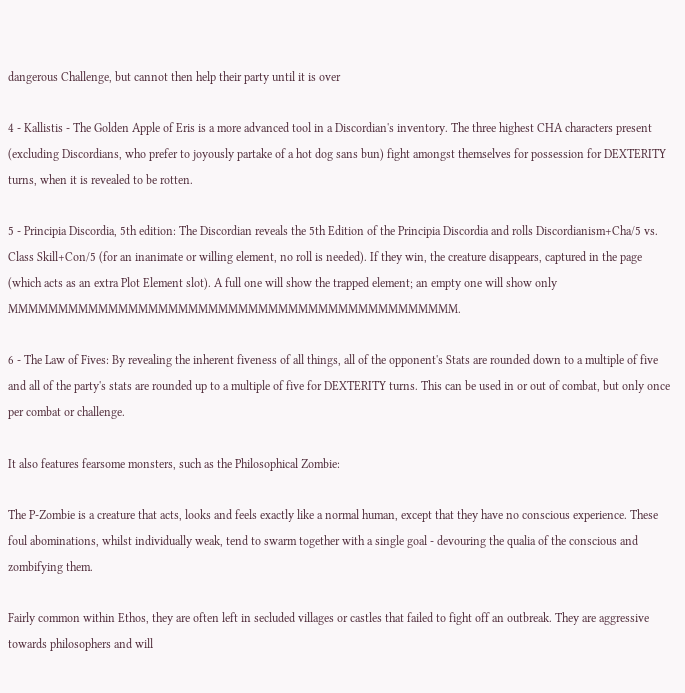dangerous Challenge, but cannot then help their party until it is over

4 - Kallistis - The Golden Apple of Eris is a more advanced tool in a Discordian's inventory. The three highest CHA characters present (excluding Discordians, who prefer to joyously partake of a hot dog sans bun) fight amongst themselves for possession for DEXTERITY turns, when it is revealed to be rotten.

5 - Principia Discordia, 5th edition: The Discordian reveals the 5th Edition of the Principia Discordia and rolls Discordianism+Cha/5 vs. Class Skill+Con/5 (for an inanimate or willing element, no roll is needed). If they win, the creature disappears, captured in the page (which acts as an extra Plot Element slot). A full one will show the trapped element; an empty one will show only MMMMMMMMMMMMMMMMMMMMMMMMMMMMMMMMMMMMMMMMMMMMM.

6 - The Law of Fives: By revealing the inherent fiveness of all things, all of the opponent's Stats are rounded down to a multiple of five and all of the party's stats are rounded up to a multiple of five for DEXTERITY turns. This can be used in or out of combat, but only once per combat or challenge.

It also features fearsome monsters, such as the Philosophical Zombie:

The P-Zombie is a creature that acts, looks and feels exactly like a normal human, except that they have no conscious experience. These foul abominations, whilst individually weak, tend to swarm together with a single goal - devouring the qualia of the conscious and zombifying them.

Fairly common within Ethos, they are often left in secluded villages or castles that failed to fight off an outbreak. They are aggressive towards philosophers and will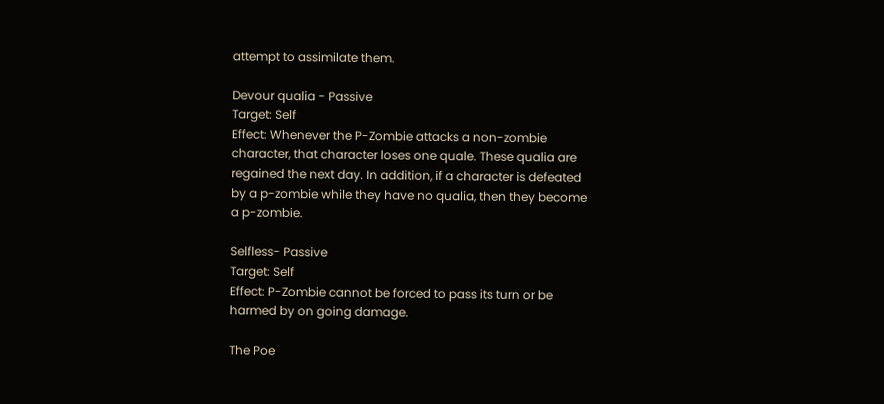attempt to assimilate them.

Devour qualia - Passive
Target: Self
Effect: Whenever the P-Zombie attacks a non-zombie character, that character loses one quale. These qualia are regained the next day. In addition, if a character is defeated by a p-zombie while they have no qualia, then they become a p-zombie.

Selfless- Passive
Target: Self
Effect: P-Zombie cannot be forced to pass its turn or be harmed by on going damage.

The Poe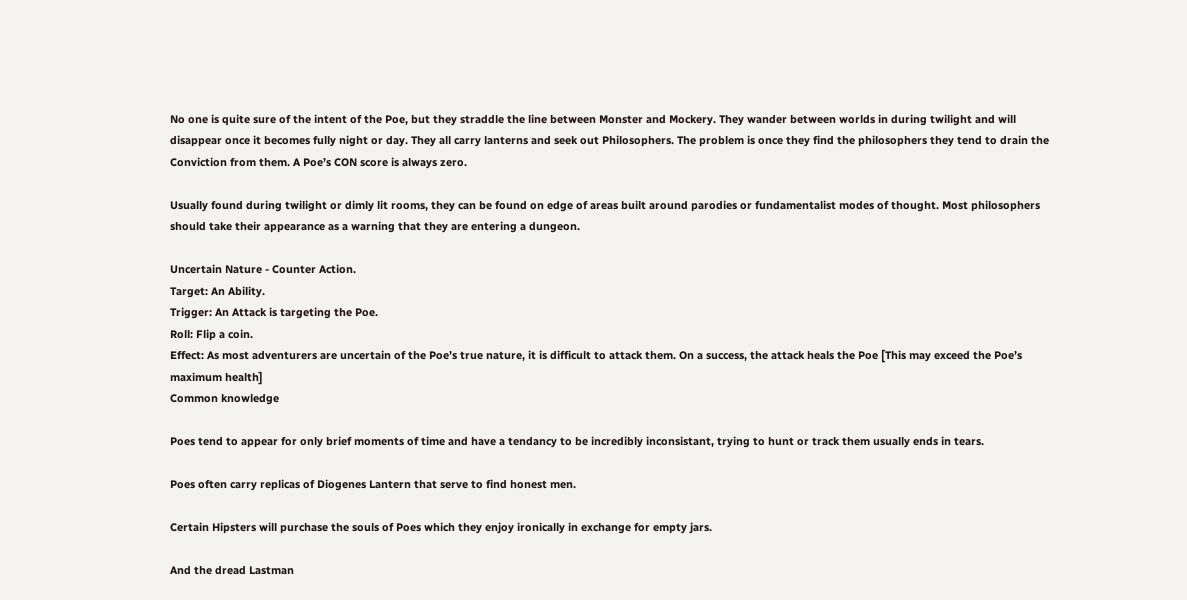No one is quite sure of the intent of the Poe, but they straddle the line between Monster and Mockery. They wander between worlds in during twilight and will disappear once it becomes fully night or day. They all carry lanterns and seek out Philosophers. The problem is once they find the philosophers they tend to drain the Conviction from them. A Poe’s CON score is always zero.

Usually found during twilight or dimly lit rooms, they can be found on edge of areas built around parodies or fundamentalist modes of thought. Most philosophers should take their appearance as a warning that they are entering a dungeon.

Uncertain Nature - Counter Action.
Target: An Ability.
Trigger: An Attack is targeting the Poe.
Roll: Flip a coin.
Effect: As most adventurers are uncertain of the Poe’s true nature, it is difficult to attack them. On a success, the attack heals the Poe [This may exceed the Poe’s maximum health]
Common knowledge

Poes tend to appear for only brief moments of time and have a tendancy to be incredibly inconsistant, trying to hunt or track them usually ends in tears.

Poes often carry replicas of Diogenes Lantern that serve to find honest men.

Certain Hipsters will purchase the souls of Poes which they enjoy ironically in exchange for empty jars.

And the dread Lastman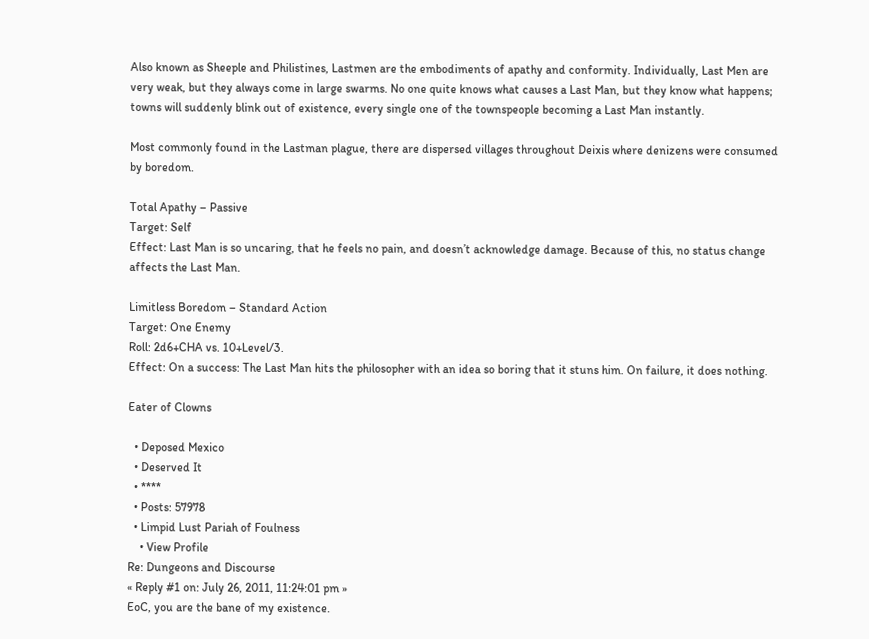Also known as Sheeple and Philistines, Lastmen are the embodiments of apathy and conformity. Individually, Last Men are very weak, but they always come in large swarms. No one quite knows what causes a Last Man, but they know what happens; towns will suddenly blink out of existence, every single one of the townspeople becoming a Last Man instantly.

Most commonly found in the Lastman plague, there are dispersed villages throughout Deixis where denizens were consumed by boredom.

Total Apathy – Passive
Target: Self
Effect: Last Man is so uncaring, that he feels no pain, and doesn’t acknowledge damage. Because of this, no status change affects the Last Man.

Limitless Boredom – Standard Action
Target: One Enemy
Roll: 2d6+CHA vs. 10+Level/3.
Effect: On a success: The Last Man hits the philosopher with an idea so boring that it stuns him. On failure, it does nothing.

Eater of Clowns

  • Deposed Mexico
  • Deserved It
  • ****
  • Posts: 57978
  • Limpid Lust Pariah of Foulness
    • View Profile
Re: Dungeons and Discourse
« Reply #1 on: July 26, 2011, 11:24:01 pm »
EoC, you are the bane of my existence.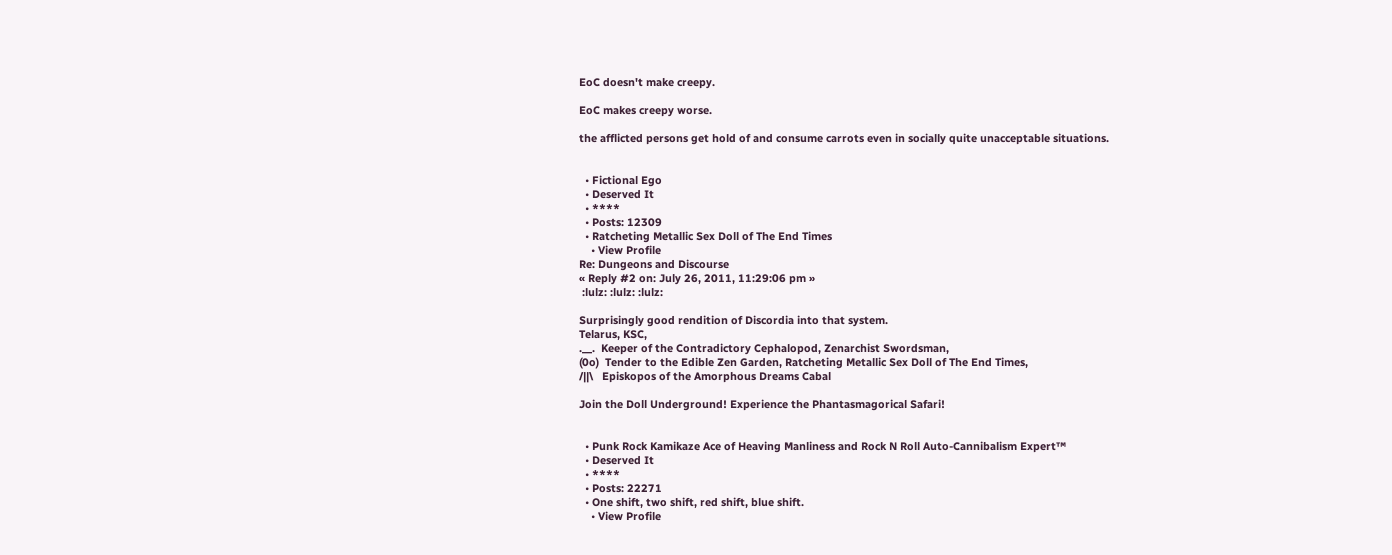EoC doesn't make creepy.

EoC makes creepy worse.

the afflicted persons get hold of and consume carrots even in socially quite unacceptable situations.


  • Fictional Ego
  • Deserved It
  • ****
  • Posts: 12309
  • Ratcheting Metallic Sex Doll of The End Times
    • View Profile
Re: Dungeons and Discourse
« Reply #2 on: July 26, 2011, 11:29:06 pm »
 :lulz: :lulz: :lulz:

Surprisingly good rendition of Discordia into that system.
Telarus, KSC,
.__.  Keeper of the Contradictory Cephalopod, Zenarchist Swordsman,
(0o)  Tender to the Edible Zen Garden, Ratcheting Metallic Sex Doll of The End Times,
/||\   Episkopos of the Amorphous Dreams Cabal

Join the Doll Underground! Experience the Phantasmagorical Safari!


  • Punk Rock Kamikaze Ace of Heaving Manliness and Rock N Roll Auto-Cannibalism Expert™
  • Deserved It
  • ****
  • Posts: 22271
  • One shift, two shift, red shift, blue shift.
    • View Profile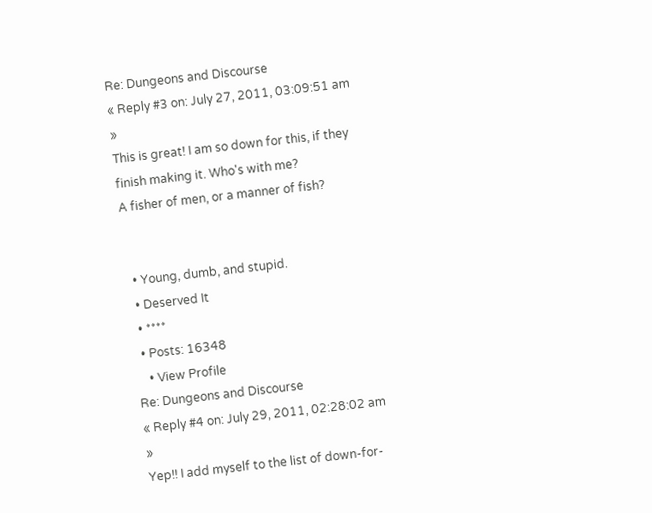Re: Dungeons and Discourse
« Reply #3 on: July 27, 2011, 03:09:51 am »
This is great! I am so down for this, if they finish making it. Who's with me?
A fisher of men, or a manner of fish?


  • Young, dumb, and stupid.
  • Deserved It
  • ****
  • Posts: 16348
    • View Profile
Re: Dungeons and Discourse
« Reply #4 on: July 29, 2011, 02:28:02 am »
Yep!! I add myself to the list of down-for-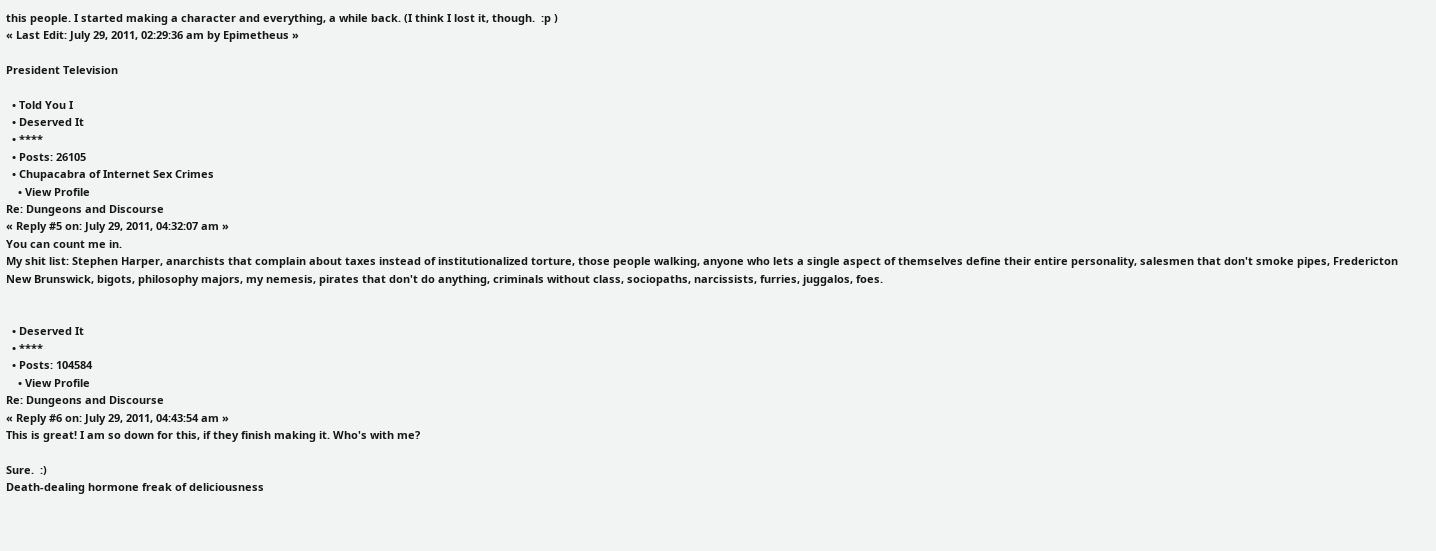this people. I started making a character and everything, a while back. (I think I lost it, though.  :p )
« Last Edit: July 29, 2011, 02:29:36 am by Epimetheus »

President Television

  • Told You I
  • Deserved It
  • ****
  • Posts: 26105
  • Chupacabra of Internet Sex Crimes
    • View Profile
Re: Dungeons and Discourse
« Reply #5 on: July 29, 2011, 04:32:07 am »
You can count me in.
My shit list: Stephen Harper, anarchists that complain about taxes instead of institutionalized torture, those people walking, anyone who lets a single aspect of themselves define their entire personality, salesmen that don't smoke pipes, Fredericton New Brunswick, bigots, philosophy majors, my nemesis, pirates that don't do anything, criminals without class, sociopaths, narcissists, furries, juggalos, foes.


  • Deserved It
  • ****
  • Posts: 104584
    • View Profile
Re: Dungeons and Discourse
« Reply #6 on: July 29, 2011, 04:43:54 am »
This is great! I am so down for this, if they finish making it. Who's with me?

Sure.  :)
Death-dealing hormone freak of deliciousness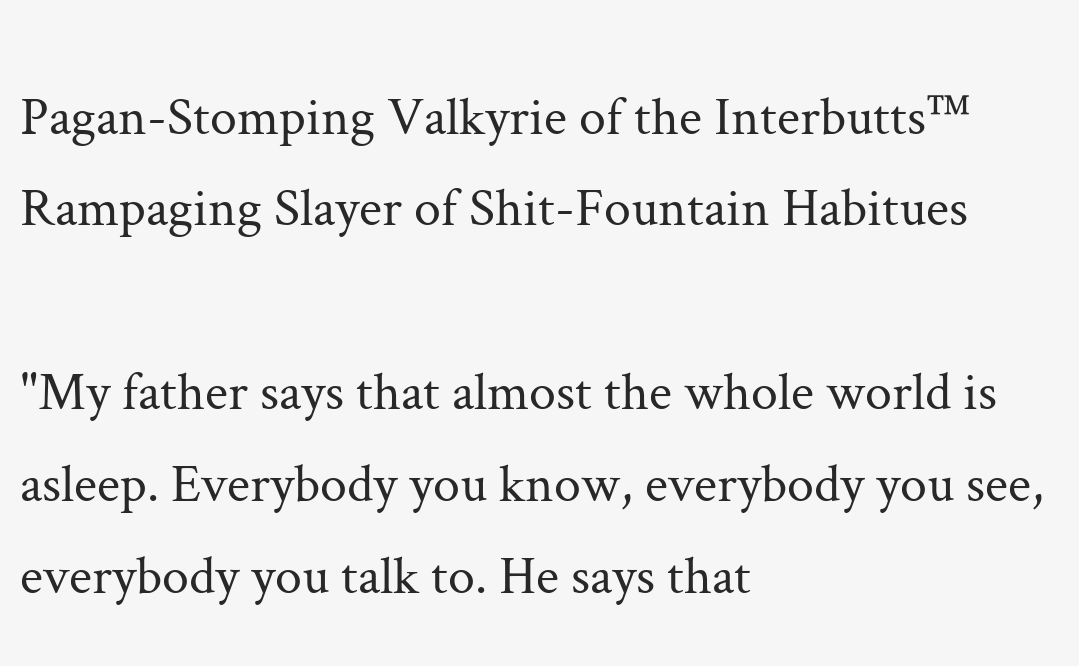Pagan-Stomping Valkyrie of the Interbutts™
Rampaging Slayer of Shit-Fountain Habitues

"My father says that almost the whole world is asleep. Everybody you know, everybody you see, everybody you talk to. He says that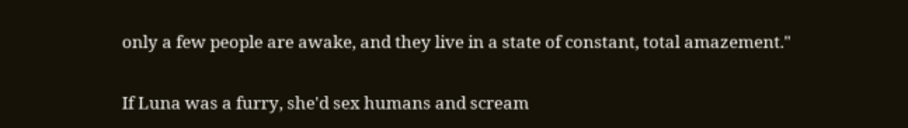only a few people are awake, and they live in a state of constant, total amazement."

If Luna was a furry, she'd sex humans and scream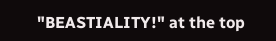"BEASTIALITY!" at the top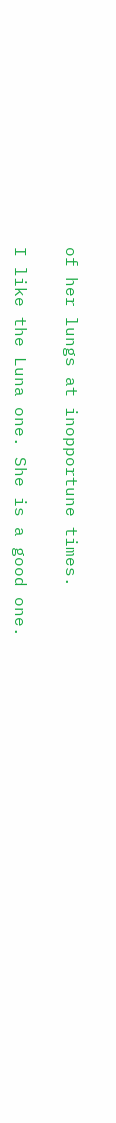of her lungs at inopportune times.

I like the Luna one. She is a good one.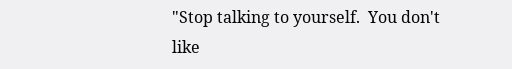"Stop talking to yourself.  You don't like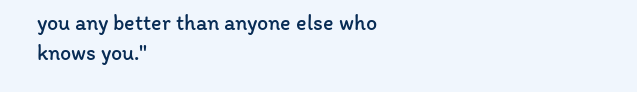you any better than anyone else who knows you."